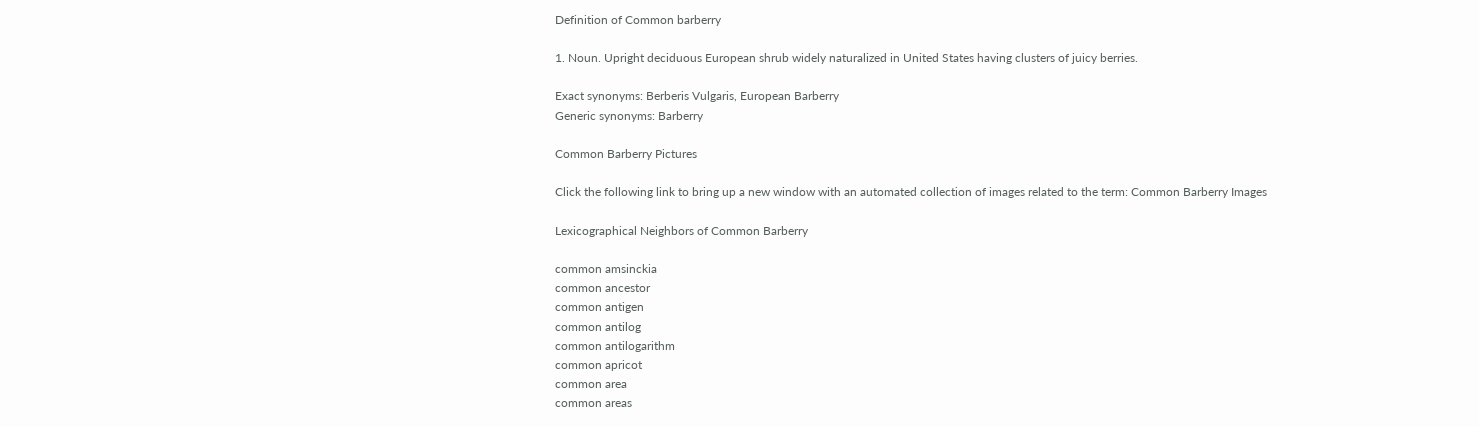Definition of Common barberry

1. Noun. Upright deciduous European shrub widely naturalized in United States having clusters of juicy berries.

Exact synonyms: Berberis Vulgaris, European Barberry
Generic synonyms: Barberry

Common Barberry Pictures

Click the following link to bring up a new window with an automated collection of images related to the term: Common Barberry Images

Lexicographical Neighbors of Common Barberry

common amsinckia
common ancestor
common antigen
common antilog
common antilogarithm
common apricot
common area
common areas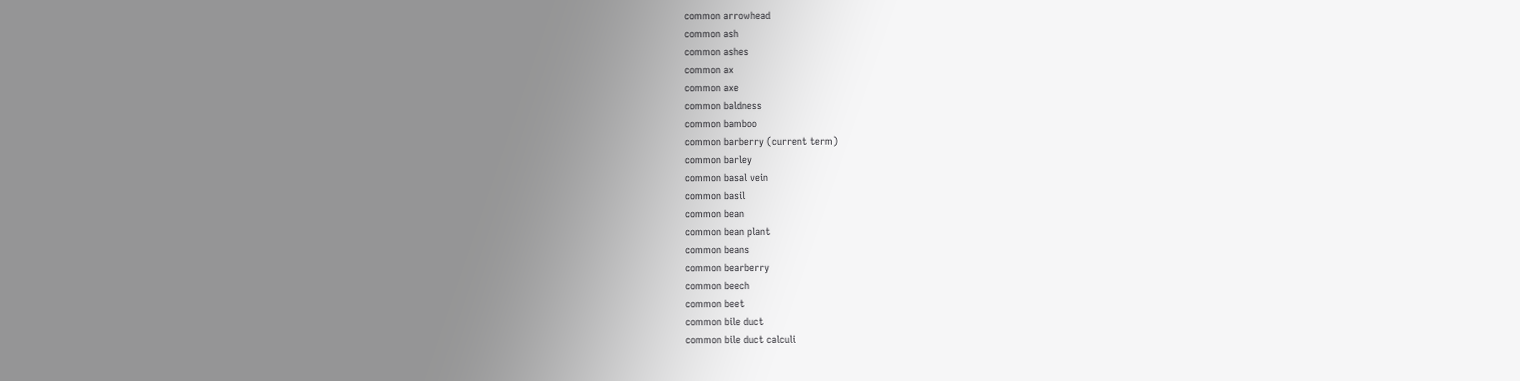common arrowhead
common ash
common ashes
common ax
common axe
common baldness
common bamboo
common barberry (current term)
common barley
common basal vein
common basil
common bean
common bean plant
common beans
common bearberry
common beech
common beet
common bile duct
common bile duct calculi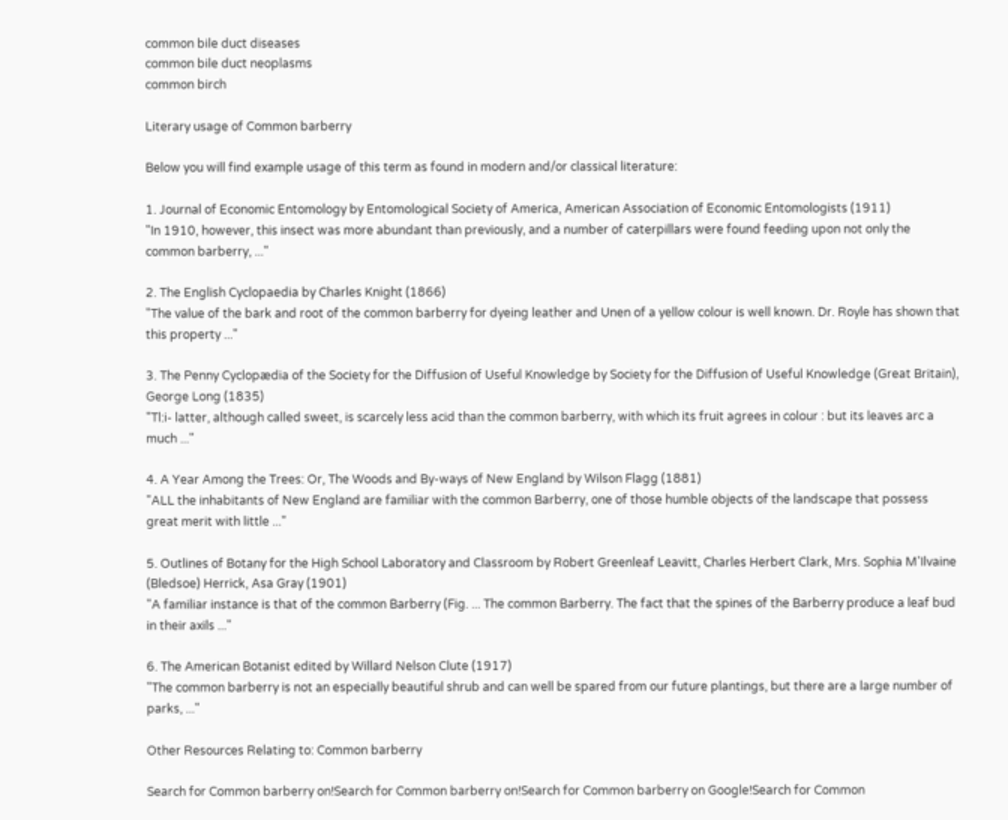common bile duct diseases
common bile duct neoplasms
common birch

Literary usage of Common barberry

Below you will find example usage of this term as found in modern and/or classical literature:

1. Journal of Economic Entomology by Entomological Society of America, American Association of Economic Entomologists (1911)
"In 1910, however, this insect was more abundant than previously, and a number of caterpillars were found feeding upon not only the common barberry, ..."

2. The English Cyclopaedia by Charles Knight (1866)
"The value of the bark and root of the common barberry for dyeing leather and Unen of a yellow colour is well known. Dr. Royle has shown that this property ..."

3. The Penny Cyclopædia of the Society for the Diffusion of Useful Knowledge by Society for the Diffusion of Useful Knowledge (Great Britain), George Long (1835)
"Tl:i- latter, although called sweet, is scarcely less acid than the common barberry, with which its fruit agrees in colour : but its leaves arc a much ..."

4. A Year Among the Trees: Or, The Woods and By-ways of New England by Wilson Flagg (1881)
"ALL the inhabitants of New England are familiar with the common Barberry, one of those humble objects of the landscape that possess great merit with little ..."

5. Outlines of Botany for the High School Laboratory and Classroom by Robert Greenleaf Leavitt, Charles Herbert Clark, Mrs. Sophia M'Ilvaine (Bledsoe) Herrick, Asa Gray (1901)
"A familiar instance is that of the common Barberry (Fig. ... The common Barberry. The fact that the spines of the Barberry produce a leaf bud in their axils ..."

6. The American Botanist edited by Willard Nelson Clute (1917)
"The common barberry is not an especially beautiful shrub and can well be spared from our future plantings, but there are a large number of parks, ..."

Other Resources Relating to: Common barberry

Search for Common barberry on!Search for Common barberry on!Search for Common barberry on Google!Search for Common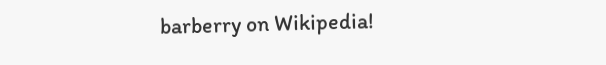barberry on Wikipedia!